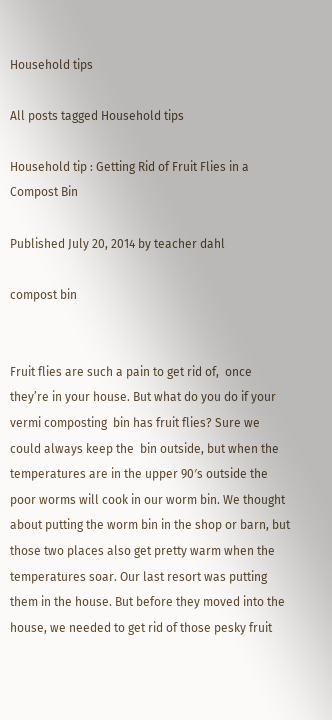Household tips

All posts tagged Household tips

Household tip : Getting Rid of Fruit Flies in a Compost Bin

Published July 20, 2014 by teacher dahl

compost bin


Fruit flies are such a pain to get rid of,  once they’re in your house. But what do you do if your vermi composting  bin has fruit flies? Sure we could always keep the  bin outside, but when the temperatures are in the upper 90′s outside the poor worms will cook in our worm bin. We thought about putting the worm bin in the shop or barn, but those two places also get pretty warm when the temperatures soar. Our last resort was putting them in the house. But before they moved into the house, we needed to get rid of those pesky fruit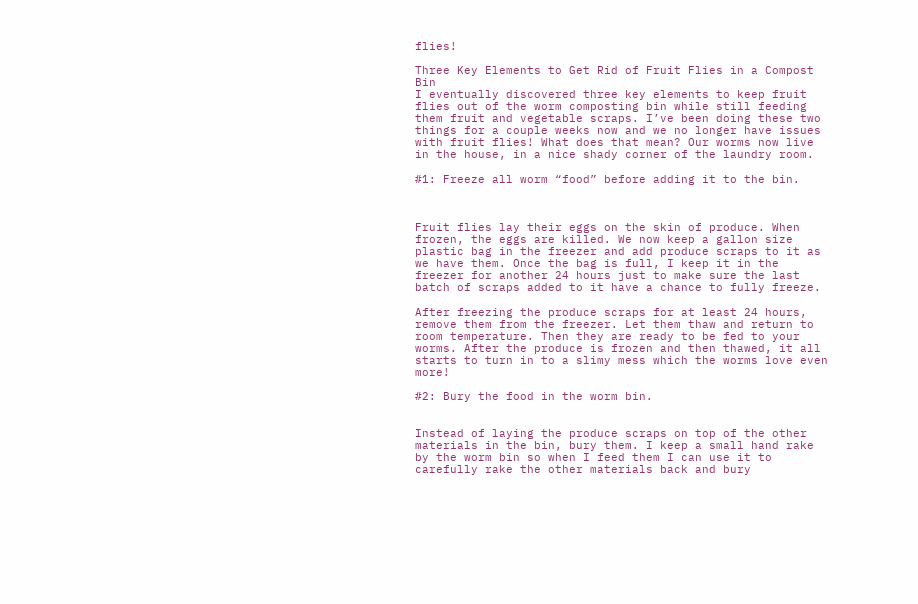flies!

Three Key Elements to Get Rid of Fruit Flies in a Compost Bin
I eventually discovered three key elements to keep fruit flies out of the worm composting bin while still feeding them fruit and vegetable scraps. I’ve been doing these two things for a couple weeks now and we no longer have issues with fruit flies! What does that mean? Our worms now live in the house, in a nice shady corner of the laundry room.

#1: Freeze all worm “food” before adding it to the bin.



Fruit flies lay their eggs on the skin of produce. When frozen, the eggs are killed. We now keep a gallon size plastic bag in the freezer and add produce scraps to it as we have them. Once the bag is full, I keep it in the freezer for another 24 hours just to make sure the last batch of scraps added to it have a chance to fully freeze.

After freezing the produce scraps for at least 24 hours, remove them from the freezer. Let them thaw and return to room temperature. Then they are ready to be fed to your worms. After the produce is frozen and then thawed, it all starts to turn in to a slimy mess which the worms love even more!

#2: Bury the food in the worm bin.


Instead of laying the produce scraps on top of the other materials in the bin, bury them. I keep a small hand rake by the worm bin so when I feed them I can use it to carefully rake the other materials back and bury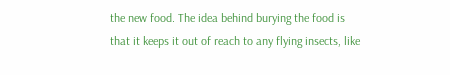the new food. The idea behind burying the food is that it keeps it out of reach to any flying insects, like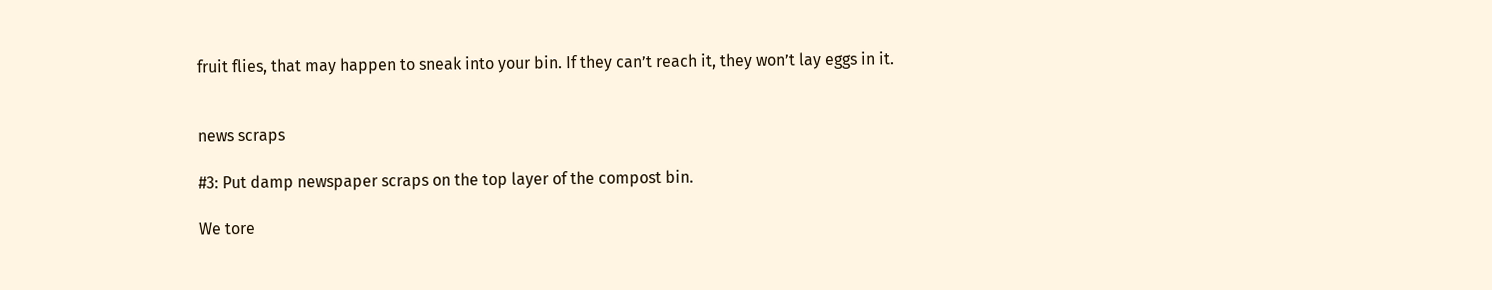fruit flies, that may happen to sneak into your bin. If they can’t reach it, they won’t lay eggs in it.


news scraps

#3: Put damp newspaper scraps on the top layer of the compost bin.

We tore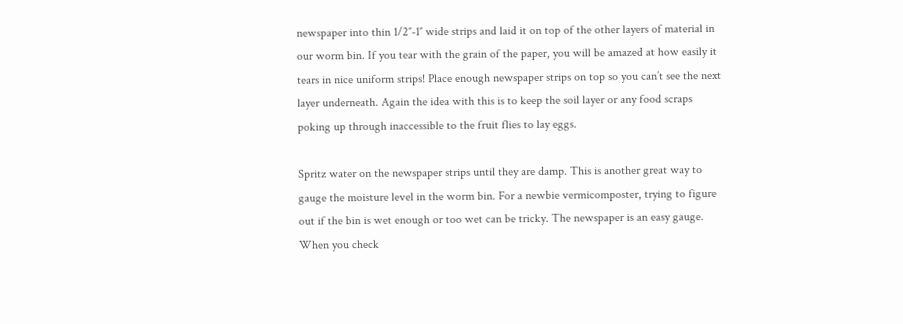newspaper into thin 1/2″-1″ wide strips and laid it on top of the other layers of material in our worm bin. If you tear with the grain of the paper, you will be amazed at how easily it tears in nice uniform strips! Place enough newspaper strips on top so you can’t see the next layer underneath. Again the idea with this is to keep the soil layer or any food scraps poking up through inaccessible to the fruit flies to lay eggs.

Spritz water on the newspaper strips until they are damp. This is another great way to gauge the moisture level in the worm bin. For a newbie vermicomposter, trying to figure out if the bin is wet enough or too wet can be tricky. The newspaper is an easy gauge. When you check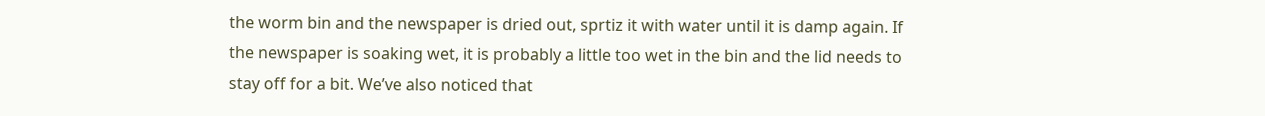the worm bin and the newspaper is dried out, sprtiz it with water until it is damp again. If the newspaper is soaking wet, it is probably a little too wet in the bin and the lid needs to stay off for a bit. We’ve also noticed that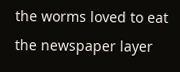the worms loved to eat the newspaper layer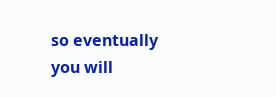so eventually you will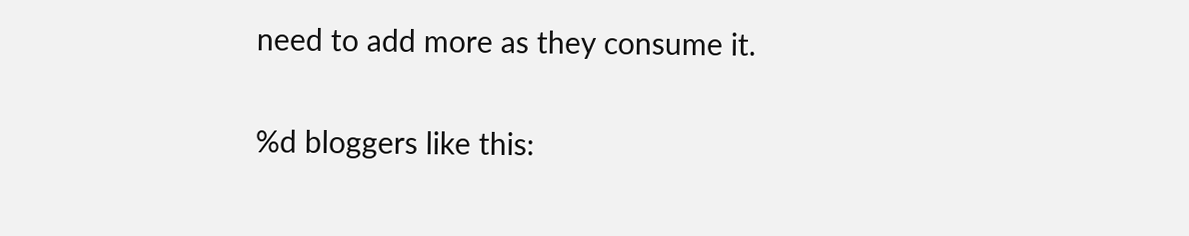need to add more as they consume it.

%d bloggers like this: